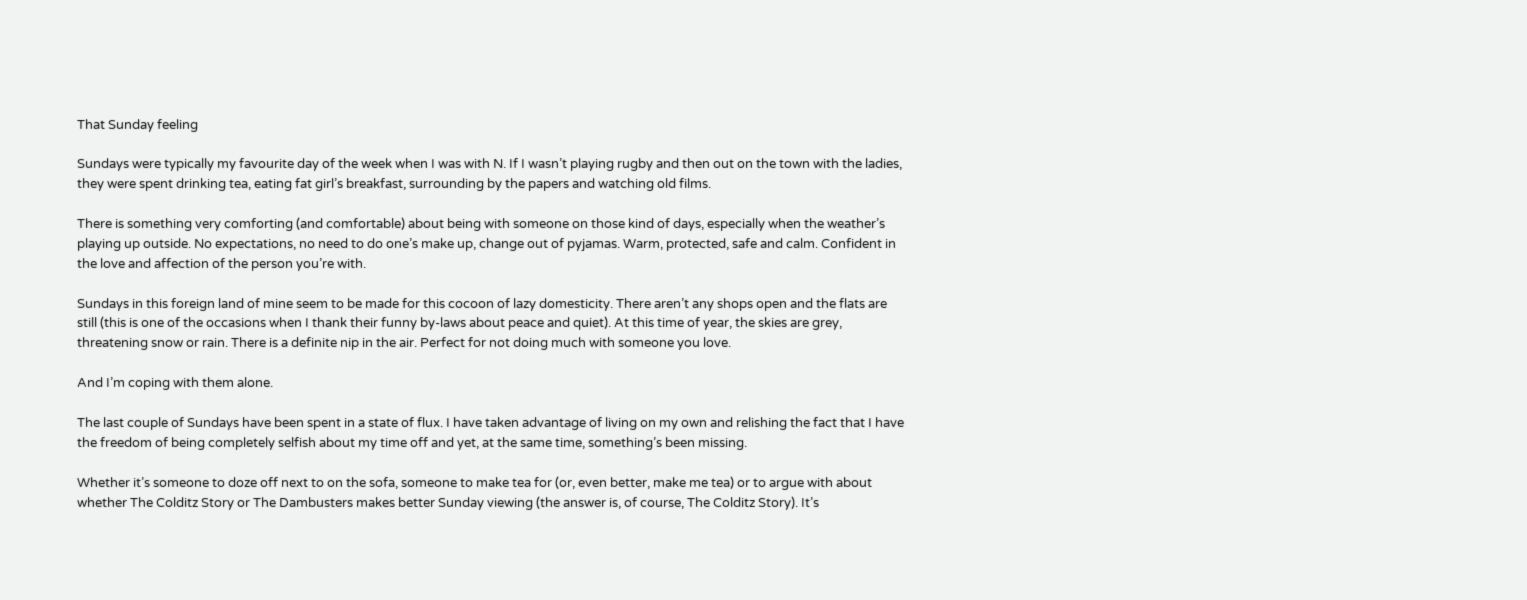That Sunday feeling

Sundays were typically my favourite day of the week when I was with N. If I wasn’t playing rugby and then out on the town with the ladies, they were spent drinking tea, eating fat girl’s breakfast, surrounding by the papers and watching old films.

There is something very comforting (and comfortable) about being with someone on those kind of days, especially when the weather’s playing up outside. No expectations, no need to do one’s make up, change out of pyjamas. Warm, protected, safe and calm. Confident in the love and affection of the person you’re with.

Sundays in this foreign land of mine seem to be made for this cocoon of lazy domesticity. There aren’t any shops open and the flats are still (this is one of the occasions when I thank their funny by-laws about peace and quiet). At this time of year, the skies are grey, threatening snow or rain. There is a definite nip in the air. Perfect for not doing much with someone you love.

And I’m coping with them alone.

The last couple of Sundays have been spent in a state of flux. I have taken advantage of living on my own and relishing the fact that I have the freedom of being completely selfish about my time off and yet, at the same time, something’s been missing.

Whether it’s someone to doze off next to on the sofa, someone to make tea for (or, even better, make me tea) or to argue with about whether The Colditz Story or The Dambusters makes better Sunday viewing (the answer is, of course, The Colditz Story). It’s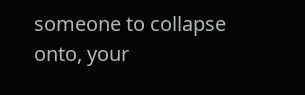someone to collapse onto, your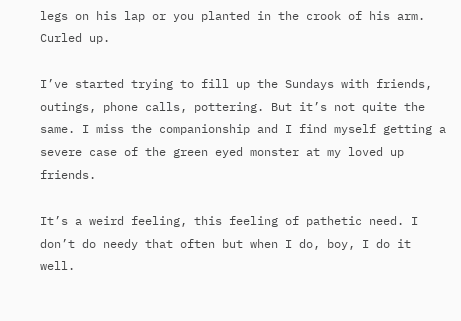legs on his lap or you planted in the crook of his arm. Curled up.

I’ve started trying to fill up the Sundays with friends, outings, phone calls, pottering. But it’s not quite the same. I miss the companionship and I find myself getting a severe case of the green eyed monster at my loved up friends.

It’s a weird feeling, this feeling of pathetic need. I don’t do needy that often but when I do, boy, I do it well.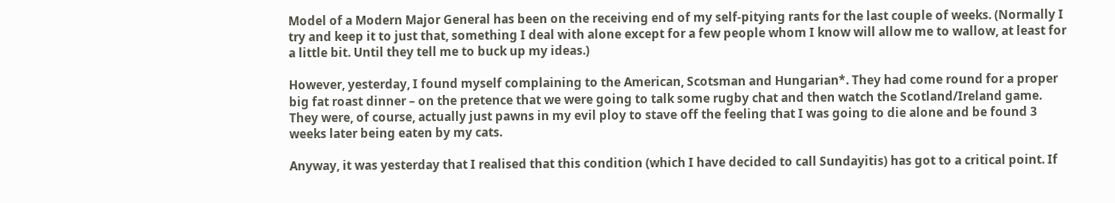Model of a Modern Major General has been on the receiving end of my self-pitying rants for the last couple of weeks. (Normally I try and keep it to just that, something I deal with alone except for a few people whom I know will allow me to wallow, at least for a little bit. Until they tell me to buck up my ideas.)

However, yesterday, I found myself complaining to the American, Scotsman and Hungarian*. They had come round for a proper big fat roast dinner – on the pretence that we were going to talk some rugby chat and then watch the Scotland/Ireland game. They were, of course, actually just pawns in my evil ploy to stave off the feeling that I was going to die alone and be found 3 weeks later being eaten by my cats.

Anyway, it was yesterday that I realised that this condition (which I have decided to call Sundayitis) has got to a critical point. If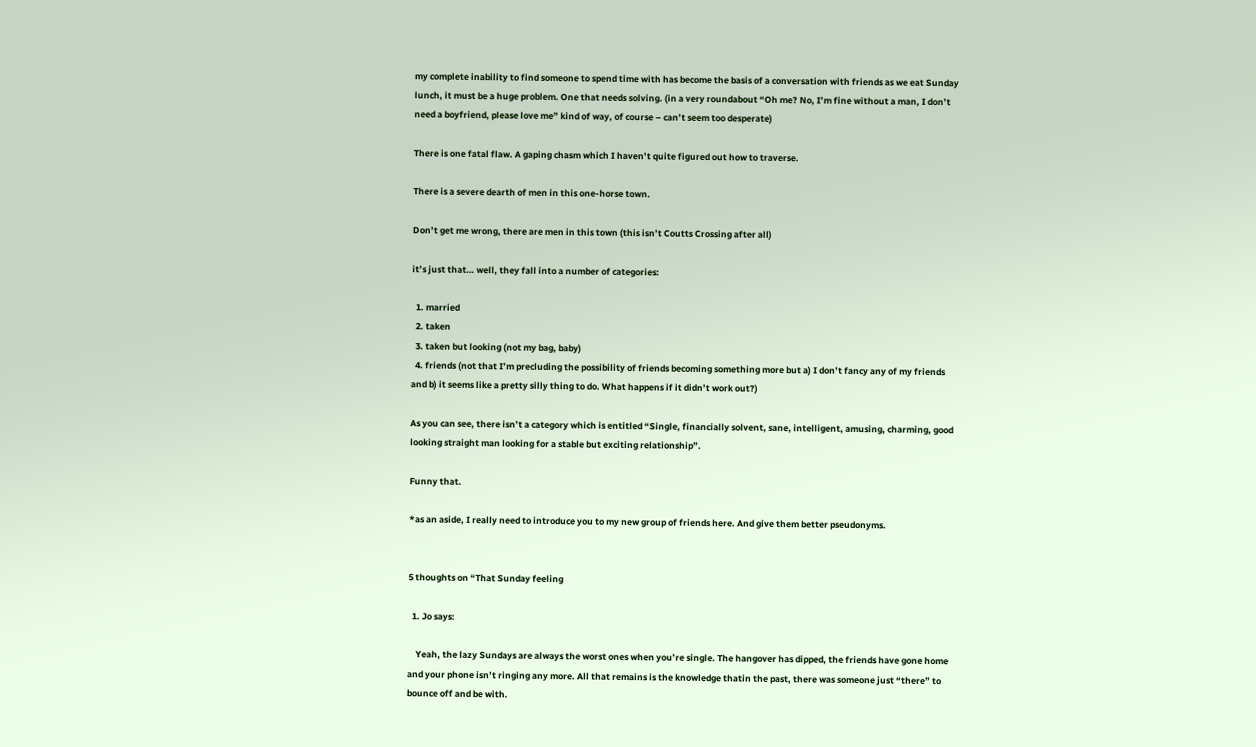my complete inability to find someone to spend time with has become the basis of a conversation with friends as we eat Sunday lunch, it must be a huge problem. One that needs solving. (in a very roundabout “Oh me? No, I’m fine without a man, I don’t need a boyfriend, please love me” kind of way, of course – can’t seem too desperate)

There is one fatal flaw. A gaping chasm which I haven’t quite figured out how to traverse.

There is a severe dearth of men in this one-horse town.

Don’t get me wrong, there are men in this town (this isn’t Coutts Crossing after all)

it’s just that… well, they fall into a number of categories:

  1. married
  2. taken
  3. taken but looking (not my bag, baby)
  4. friends (not that I’m precluding the possibility of friends becoming something more but a) I don’t fancy any of my friends and b) it seems like a pretty silly thing to do. What happens if it didn’t work out?)

As you can see, there isn’t a category which is entitled “Single, financially solvent, sane, intelligent, amusing, charming, good looking straight man looking for a stable but exciting relationship”.

Funny that.

*as an aside, I really need to introduce you to my new group of friends here. And give them better pseudonyms.


5 thoughts on “That Sunday feeling

  1. Jo says:

    Yeah, the lazy Sundays are always the worst ones when you’re single. The hangover has dipped, the friends have gone home and your phone isn’t ringing any more. All that remains is the knowledge thatin the past, there was someone just “there” to bounce off and be with.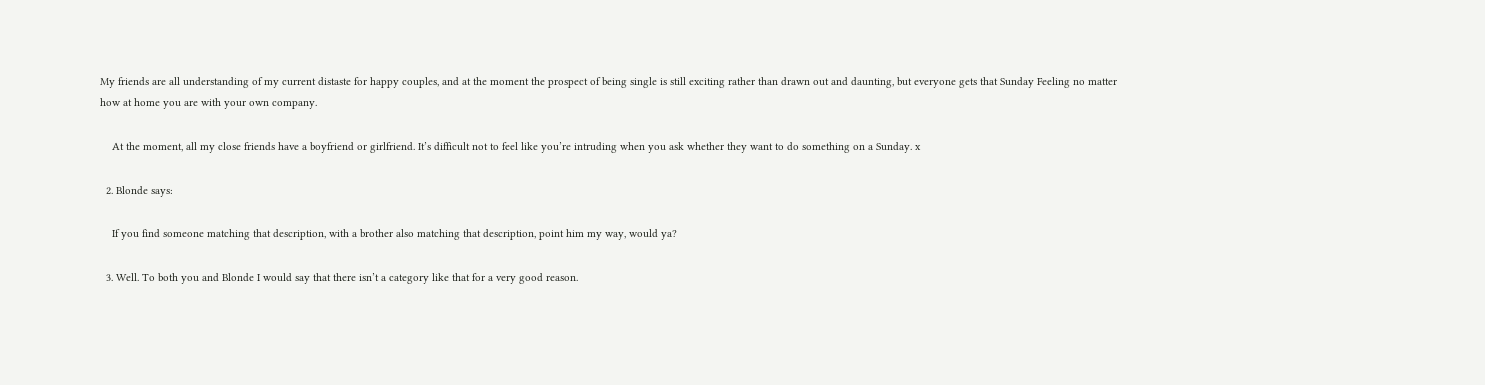My friends are all understanding of my current distaste for happy couples, and at the moment the prospect of being single is still exciting rather than drawn out and daunting, but everyone gets that Sunday Feeling no matter how at home you are with your own company.

    At the moment, all my close friends have a boyfriend or girlfriend. It’s difficult not to feel like you’re intruding when you ask whether they want to do something on a Sunday. x

  2. Blonde says:

    If you find someone matching that description, with a brother also matching that description, point him my way, would ya?

  3. Well. To both you and Blonde I would say that there isn’t a category like that for a very good reason.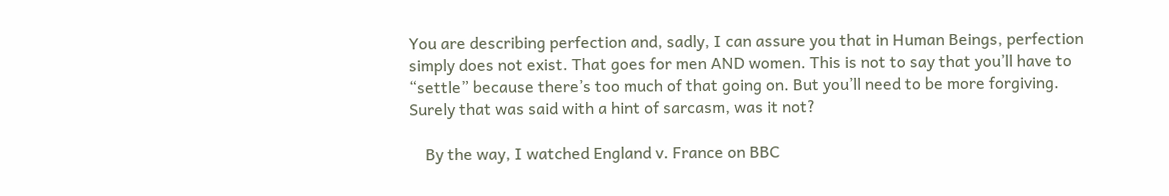You are describing perfection and, sadly, I can assure you that in Human Beings, perfection simply does not exist. That goes for men AND women. This is not to say that you’ll have to “settle” because there’s too much of that going on. But you’ll need to be more forgiving. Surely that was said with a hint of sarcasm, was it not?

    By the way, I watched England v. France on BBC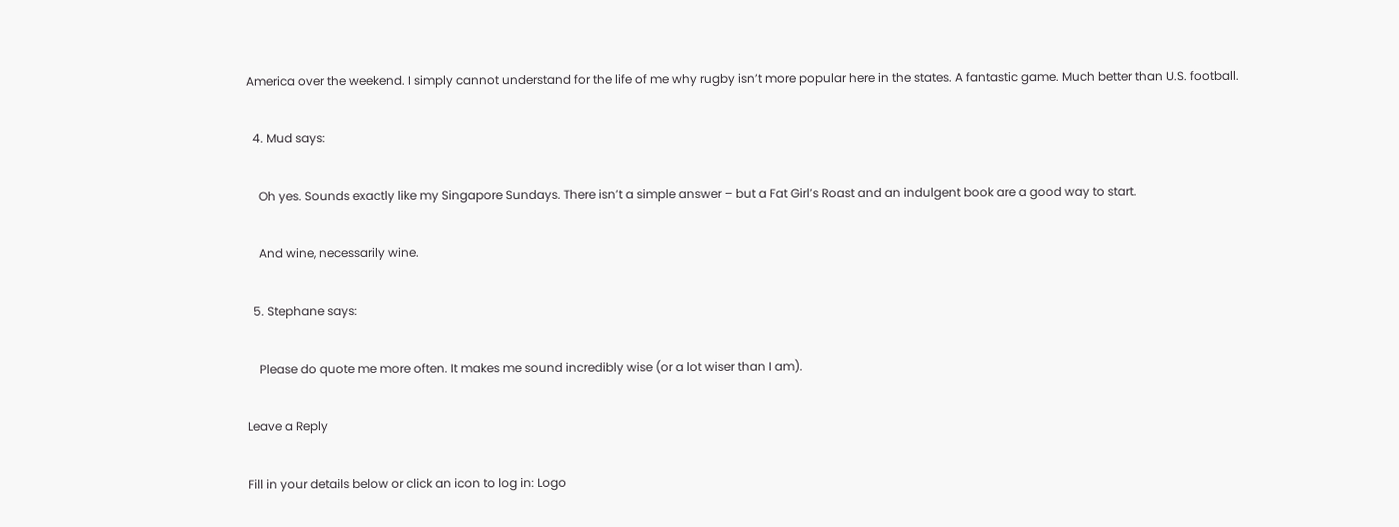America over the weekend. I simply cannot understand for the life of me why rugby isn’t more popular here in the states. A fantastic game. Much better than U.S. football.

  4. Mud says:

    Oh yes. Sounds exactly like my Singapore Sundays. There isn’t a simple answer – but a Fat Girl’s Roast and an indulgent book are a good way to start.

    And wine, necessarily wine.

  5. Stephane says:

    Please do quote me more often. It makes me sound incredibly wise (or a lot wiser than I am).

Leave a Reply

Fill in your details below or click an icon to log in: Logo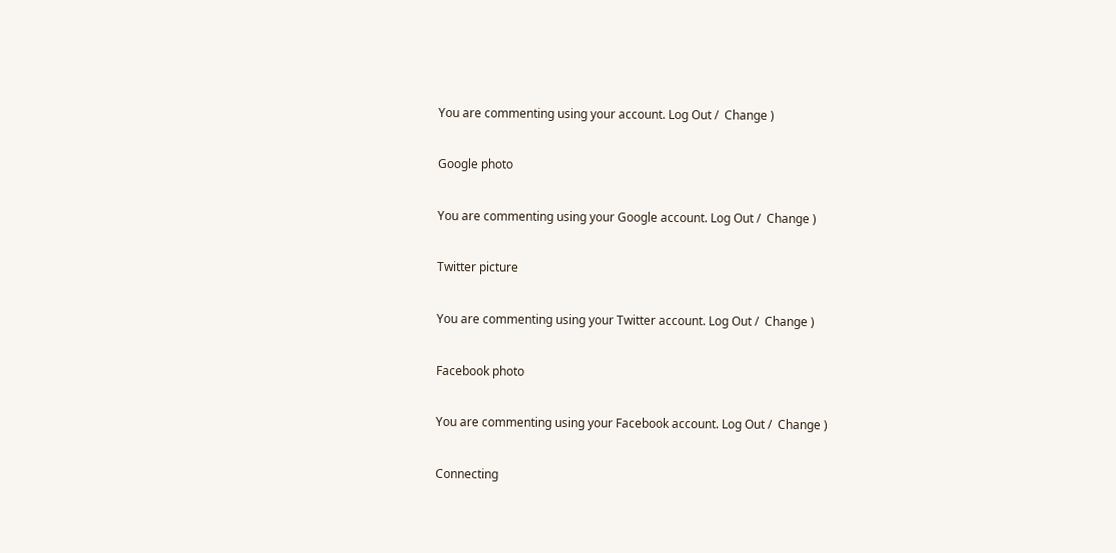You are commenting using your account. Log Out /  Change )

Google photo

You are commenting using your Google account. Log Out /  Change )

Twitter picture

You are commenting using your Twitter account. Log Out /  Change )

Facebook photo

You are commenting using your Facebook account. Log Out /  Change )

Connecting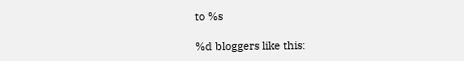to %s

%d bloggers like this: